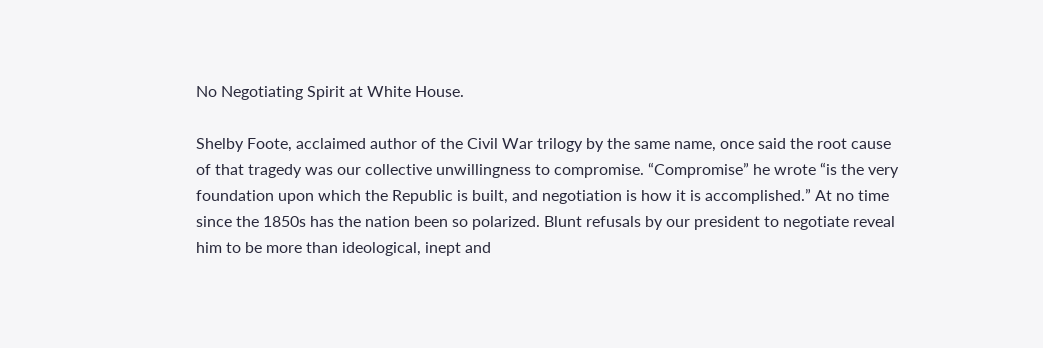No Negotiating Spirit at White House.

Shelby Foote, acclaimed author of the Civil War trilogy by the same name, once said the root cause of that tragedy was our collective unwillingness to compromise. “Compromise” he wrote “is the very foundation upon which the Republic is built, and negotiation is how it is accomplished.” At no time since the 1850s has the nation been so polarized. Blunt refusals by our president to negotiate reveal him to be more than ideological, inept and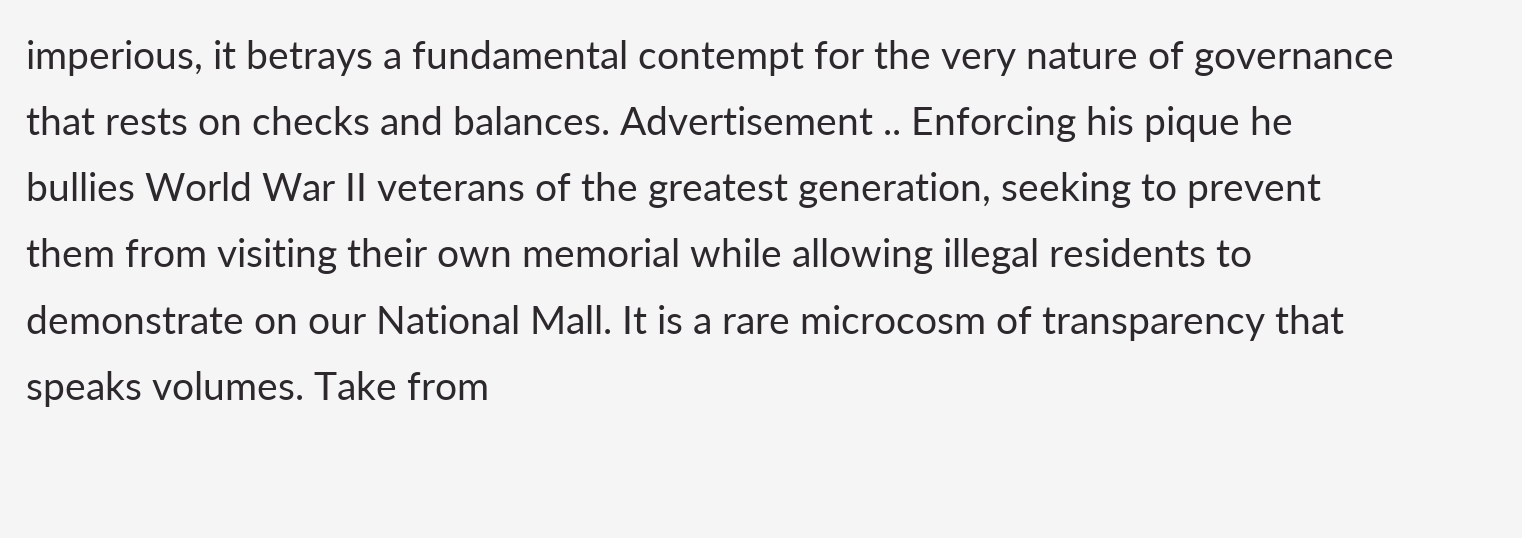imperious, it betrays a fundamental contempt for the very nature of governance that rests on checks and balances. Advertisement .. Enforcing his pique he bullies World War II veterans of the greatest generation, seeking to prevent them from visiting their own memorial while allowing illegal residents to demonstrate on our National Mall. It is a rare microcosm of transparency that speaks volumes. Take from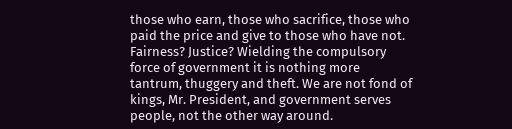those who earn, those who sacrifice, those who paid the price and give to those who have not. Fairness? Justice? Wielding the compulsory force of government it is nothing more tantrum, thuggery and theft. We are not fond of kings, Mr. President, and government serves people, not the other way around.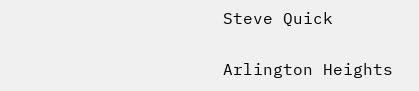Steve Quick

Arlington Heights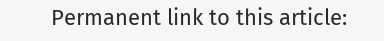Permanent link to this article: